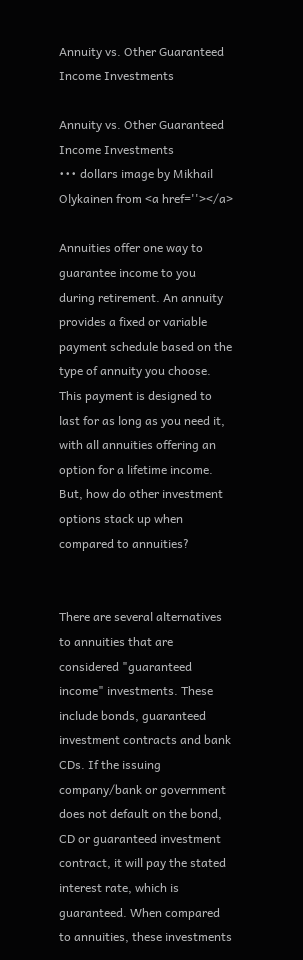Annuity vs. Other Guaranteed Income Investments

Annuity vs. Other Guaranteed Income Investments
••• dollars image by Mikhail Olykainen from <a href=''></a>

Annuities offer one way to guarantee income to you during retirement. An annuity provides a fixed or variable payment schedule based on the type of annuity you choose. This payment is designed to last for as long as you need it, with all annuities offering an option for a lifetime income. But, how do other investment options stack up when compared to annuities?


There are several alternatives to annuities that are considered "guaranteed income" investments. These include bonds, guaranteed investment contracts and bank CDs. If the issuing company/bank or government does not default on the bond, CD or guaranteed investment contract, it will pay the stated interest rate, which is guaranteed. When compared to annuities, these investments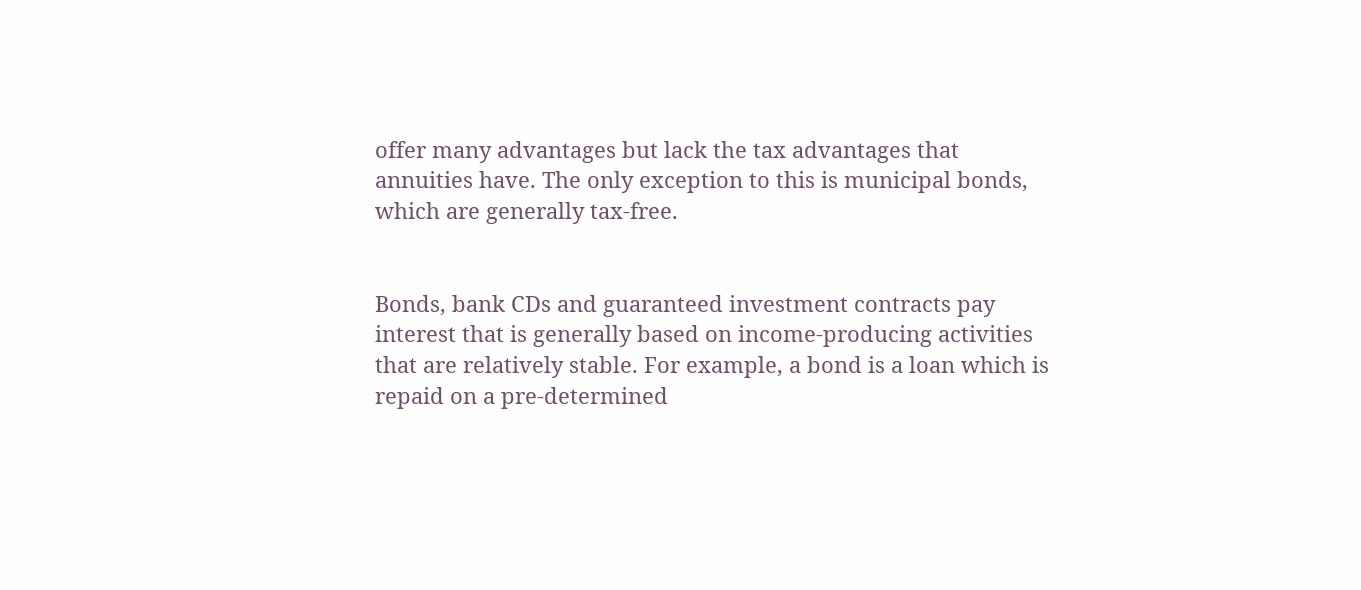offer many advantages but lack the tax advantages that annuities have. The only exception to this is municipal bonds, which are generally tax-free.


Bonds, bank CDs and guaranteed investment contracts pay interest that is generally based on income-producing activities that are relatively stable. For example, a bond is a loan which is repaid on a pre-determined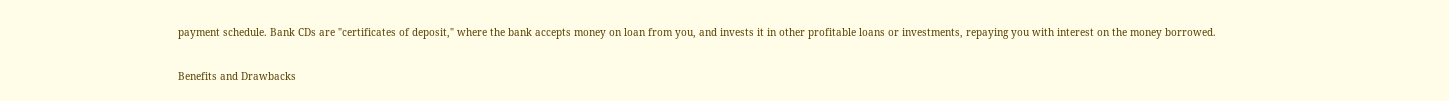payment schedule. Bank CDs are "certificates of deposit," where the bank accepts money on loan from you, and invests it in other profitable loans or investments, repaying you with interest on the money borrowed.

Benefits and Drawbacks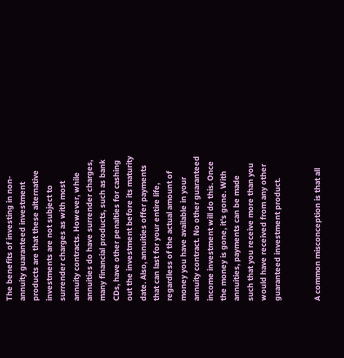The benefits of investing in non-annuity guaranteed investment products are that these alternative investments are not subject to surrender charges as with most annuity contracts. However, while annuities do have surrender charges, many financial products, such as bank CDs, have other penalties for cashing out the investment before its maturity date. Also, annuities offer payments that can last for your entire life, regardless of the actual amount of money you have available in your annuity contract. No other guaranteed income investment will do this. Once the money is gone, it's gone. With annuities, payments can be made such that you receive more than you would have received from any other guaranteed investment product.


A common misconception is that all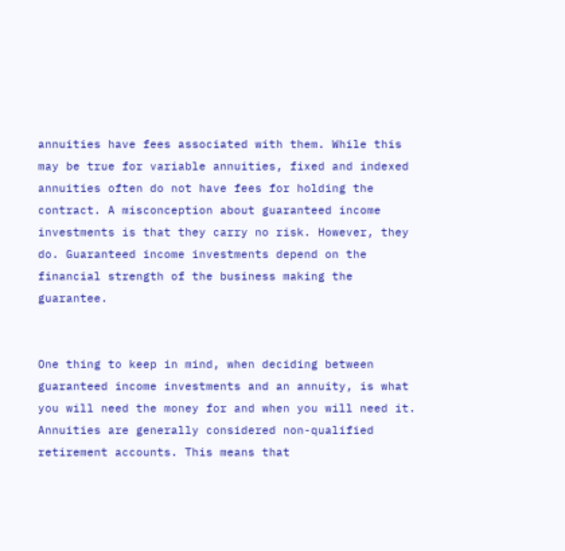annuities have fees associated with them. While this may be true for variable annuities, fixed and indexed annuities often do not have fees for holding the contract. A misconception about guaranteed income investments is that they carry no risk. However, they do. Guaranteed income investments depend on the financial strength of the business making the guarantee.


One thing to keep in mind, when deciding between guaranteed income investments and an annuity, is what you will need the money for and when you will need it. Annuities are generally considered non-qualified retirement accounts. This means that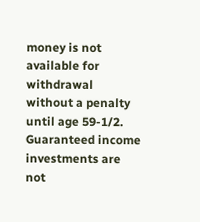money is not available for withdrawal without a penalty until age 59-1/2. Guaranteed income investments are not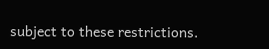subject to these restrictions.